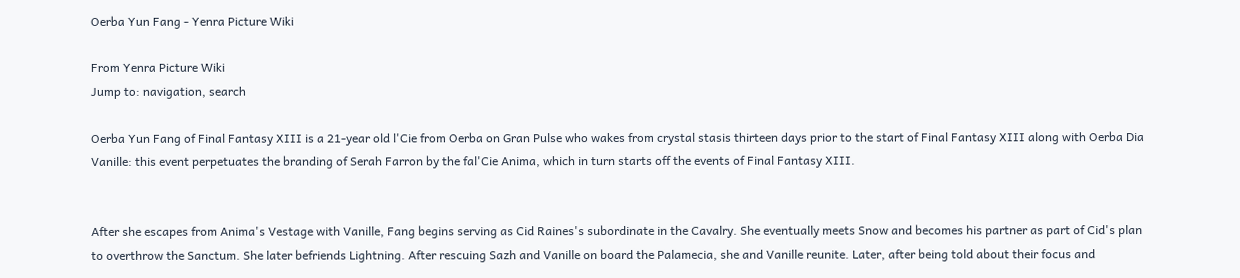Oerba Yun Fang - Yenra Picture Wiki

From Yenra Picture Wiki
Jump to: navigation, search

Oerba Yun Fang of Final Fantasy XIII is a 21-year old l'Cie from Oerba on Gran Pulse who wakes from crystal stasis thirteen days prior to the start of Final Fantasy XIII along with Oerba Dia Vanille: this event perpetuates the branding of Serah Farron by the fal'Cie Anima, which in turn starts off the events of Final Fantasy XIII.


After she escapes from Anima's Vestage with Vanille, Fang begins serving as Cid Raines's subordinate in the Cavalry. She eventually meets Snow and becomes his partner as part of Cid's plan to overthrow the Sanctum. She later befriends Lightning. After rescuing Sazh and Vanille on board the Palamecia, she and Vanille reunite. Later, after being told about their focus and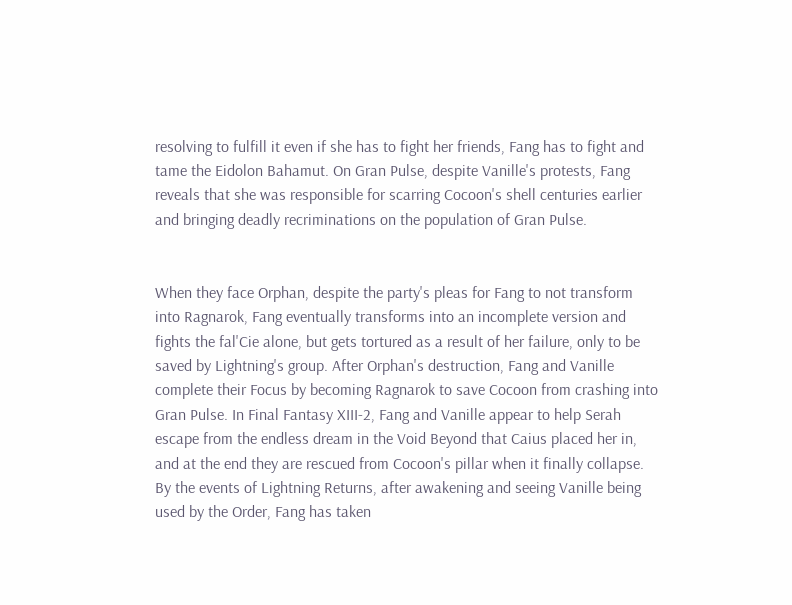resolving to fulfill it even if she has to fight her friends, Fang has to fight and tame the Eidolon Bahamut. On Gran Pulse, despite Vanille's protests, Fang reveals that she was responsible for scarring Cocoon's shell centuries earlier and bringing deadly recriminations on the population of Gran Pulse.


When they face Orphan, despite the party's pleas for Fang to not transform into Ragnarok, Fang eventually transforms into an incomplete version and fights the fal'Cie alone, but gets tortured as a result of her failure, only to be saved by Lightning's group. After Orphan's destruction, Fang and Vanille complete their Focus by becoming Ragnarok to save Cocoon from crashing into Gran Pulse. In Final Fantasy XIII-2, Fang and Vanille appear to help Serah escape from the endless dream in the Void Beyond that Caius placed her in, and at the end they are rescued from Cocoon's pillar when it finally collapse. By the events of Lightning Returns, after awakening and seeing Vanille being used by the Order, Fang has taken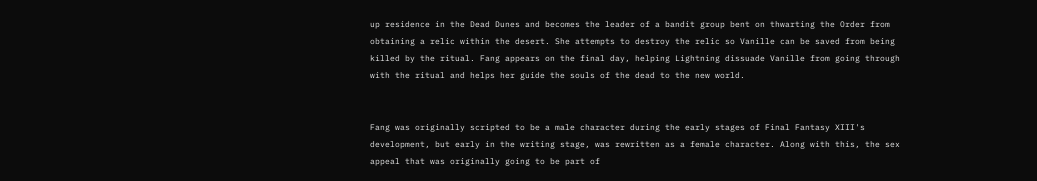up residence in the Dead Dunes and becomes the leader of a bandit group bent on thwarting the Order from obtaining a relic within the desert. She attempts to destroy the relic so Vanille can be saved from being killed by the ritual. Fang appears on the final day, helping Lightning dissuade Vanille from going through with the ritual and helps her guide the souls of the dead to the new world.


Fang was originally scripted to be a male character during the early stages of Final Fantasy XIII's development, but early in the writing stage, was rewritten as a female character. Along with this, the sex appeal that was originally going to be part of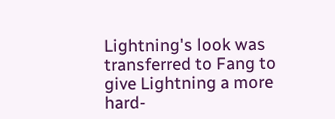Lightning's look was transferred to Fang to give Lightning a more hard-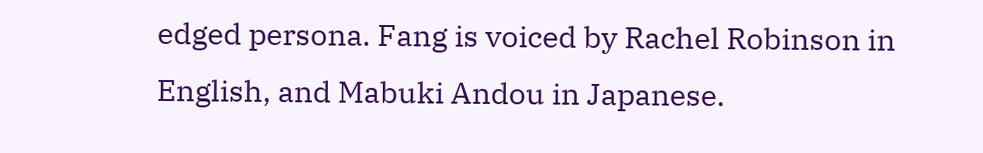edged persona. Fang is voiced by Rachel Robinson in English, and Mabuki Andou in Japanese.